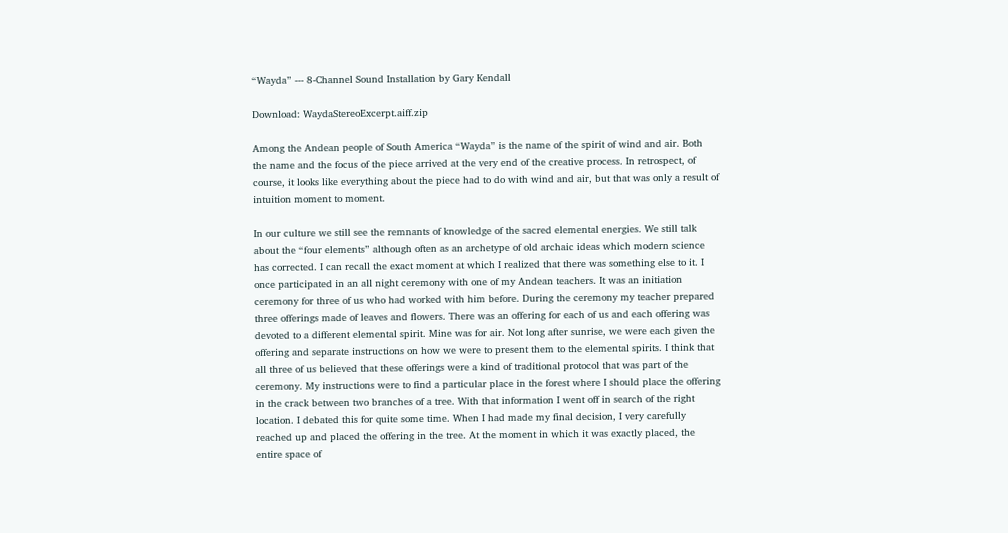“Wayda” --- 8-Channel Sound Installation by Gary Kendall

Download: WaydaStereoExcerpt.aiff.zip

Among the Andean people of South America “Wayda” is the name of the spirit of wind and air. Both the name and the focus of the piece arrived at the very end of the creative process. In retrospect, of course, it looks like everything about the piece had to do with wind and air, but that was only a result of intuition moment to moment.

In our culture we still see the remnants of knowledge of the sacred elemental energies. We still talk about the “four elements” although often as an archetype of old archaic ideas which modern science has corrected. I can recall the exact moment at which I realized that there was something else to it. I once participated in an all night ceremony with one of my Andean teachers. It was an initiation ceremony for three of us who had worked with him before. During the ceremony my teacher prepared three offerings made of leaves and flowers. There was an offering for each of us and each offering was devoted to a different elemental spirit. Mine was for air. Not long after sunrise, we were each given the offering and separate instructions on how we were to present them to the elemental spirits. I think that all three of us believed that these offerings were a kind of traditional protocol that was part of the ceremony. My instructions were to find a particular place in the forest where I should place the offering in the crack between two branches of a tree. With that information I went off in search of the right location. I debated this for quite some time. When I had made my final decision, I very carefully reached up and placed the offering in the tree. At the moment in which it was exactly placed, the entire space of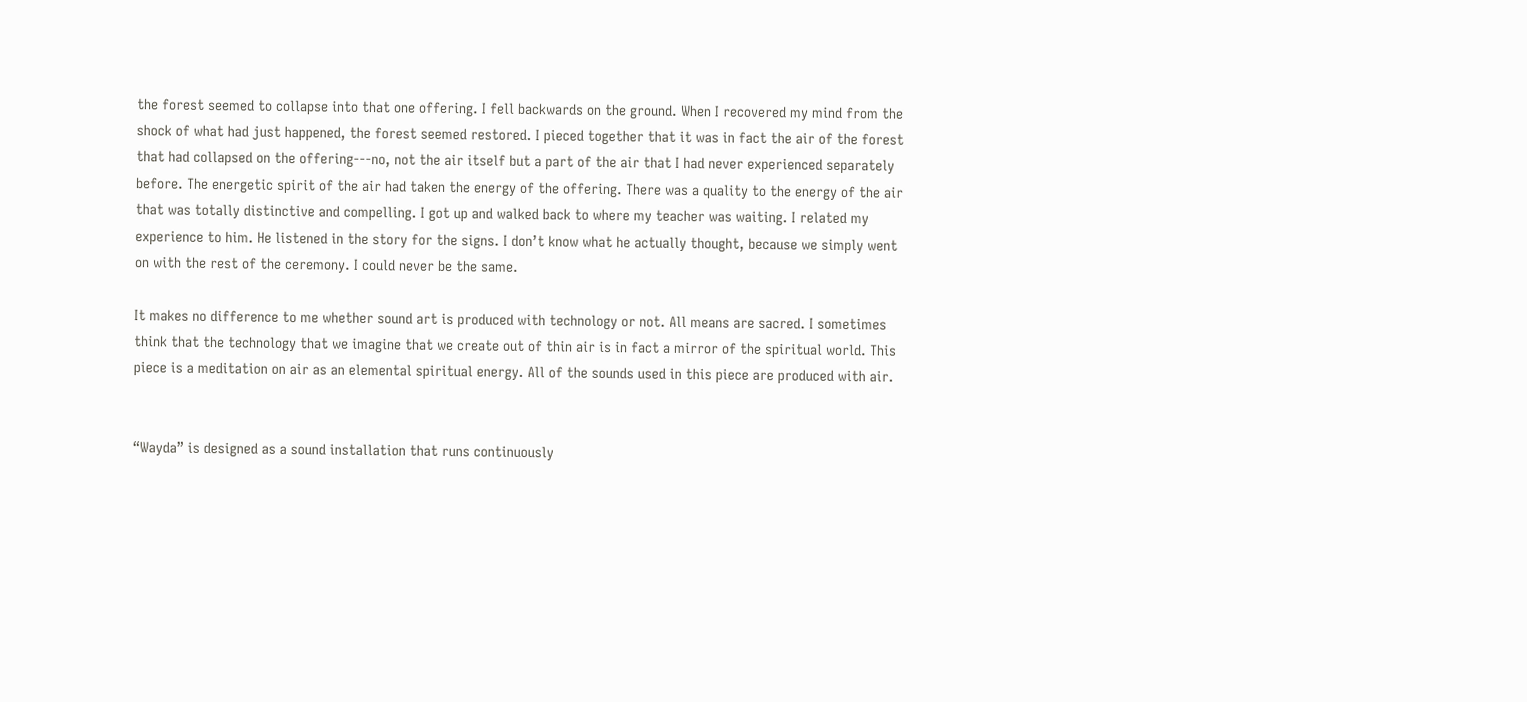the forest seemed to collapse into that one offering. I fell backwards on the ground. When I recovered my mind from the shock of what had just happened, the forest seemed restored. I pieced together that it was in fact the air of the forest that had collapsed on the offering---no, not the air itself but a part of the air that I had never experienced separately before. The energetic spirit of the air had taken the energy of the offering. There was a quality to the energy of the air that was totally distinctive and compelling. I got up and walked back to where my teacher was waiting. I related my experience to him. He listened in the story for the signs. I don’t know what he actually thought, because we simply went on with the rest of the ceremony. I could never be the same.

It makes no difference to me whether sound art is produced with technology or not. All means are sacred. I sometimes think that the technology that we imagine that we create out of thin air is in fact a mirror of the spiritual world. This piece is a meditation on air as an elemental spiritual energy. All of the sounds used in this piece are produced with air.


“Wayda” is designed as a sound installation that runs continuously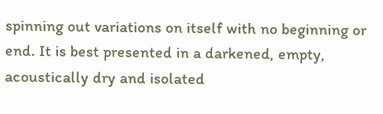spinning out variations on itself with no beginning or end. It is best presented in a darkened, empty, acoustically dry and isolated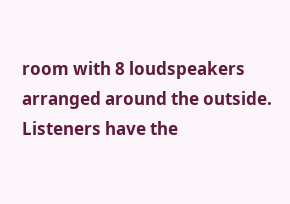room with 8 loudspeakers arranged around the outside. Listeners have the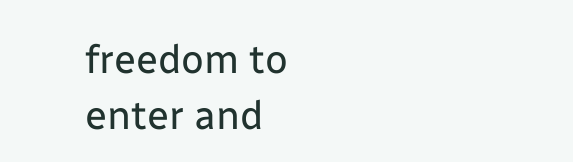freedom to enter and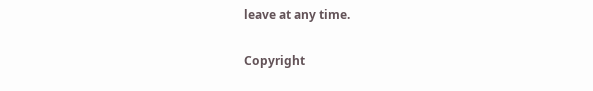leave at any time.

Copyright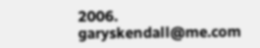2006. garyskendall@me.com